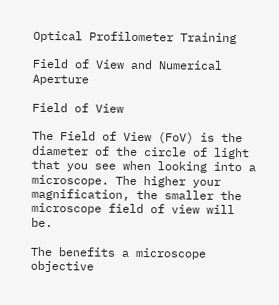Optical Profilometer Training

Field of View and Numerical Aperture

Field of View

The Field of View (FoV) is the diameter of the circle of light that you see when looking into a microscope. The higher your magnification, the smaller the microscope field of view will be.

The benefits a microscope objective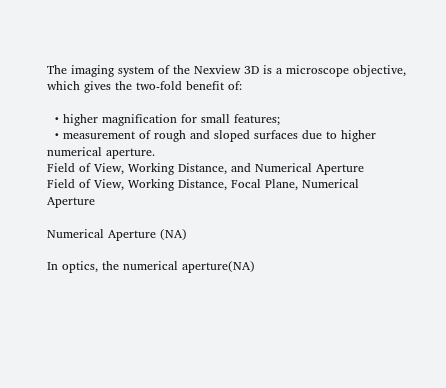The imaging system of the Nexview 3D is a microscope objective, which gives the two-fold benefit of:

  • higher magnification for small features;
  • measurement of rough and sloped surfaces due to higher numerical aperture.
Field of View, Working Distance, and Numerical Aperture
Field of View, Working Distance, Focal Plane, Numerical Aperture

Numerical Aperture (NA)

In optics, the numerical aperture(NA)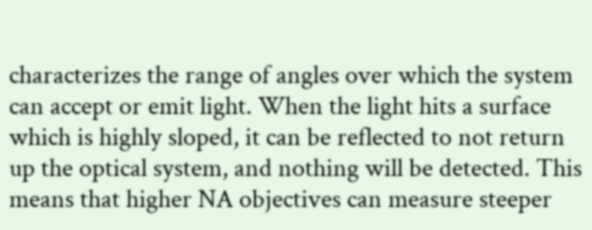characterizes the range of angles over which the system can accept or emit light. When the light hits a surface which is highly sloped, it can be reflected to not return up the optical system, and nothing will be detected. This means that higher NA objectives can measure steeper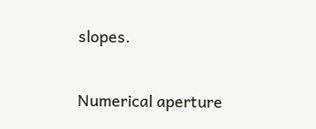slopes.

Numerical aperture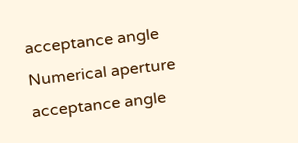acceptance angle
Numerical aperture acceptance angle